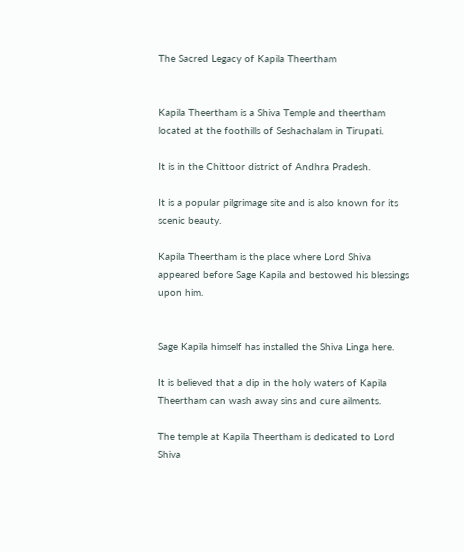The Sacred Legacy of Kapila Theertham


Kapila Theertham is a Shiva Temple and theertham located at the foothills of Seshachalam in Tirupati.

It is in the Chittoor district of Andhra Pradesh.

It is a popular pilgrimage site and is also known for its scenic beauty.

Kapila Theertham is the place where Lord Shiva appeared before Sage Kapila and bestowed his blessings upon him.


Sage Kapila himself has installed the Shiva Linga here.

It is believed that a dip in the holy waters of Kapila Theertham can wash away sins and cure ailments.

The temple at Kapila Theertham is dedicated to Lord Shiva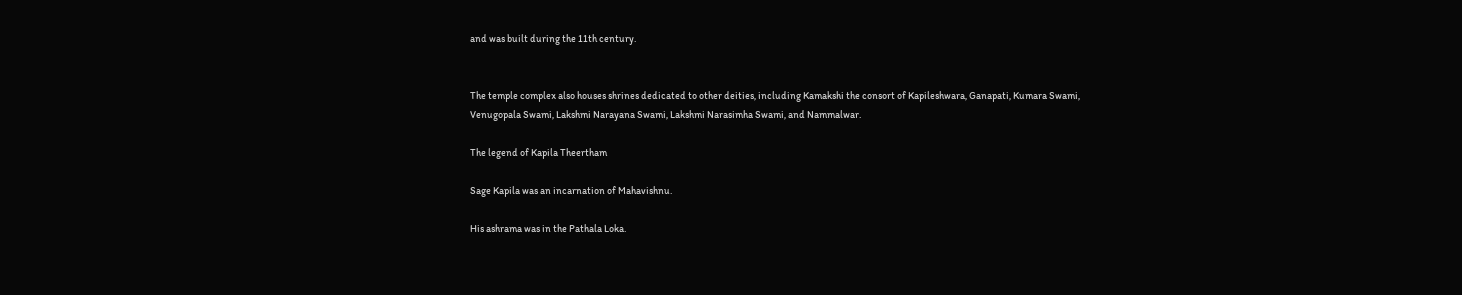and was built during the 11th century.


The temple complex also houses shrines dedicated to other deities, including Kamakshi the consort of Kapileshwara, Ganapati, Kumara Swami, Venugopala Swami, Lakshmi Narayana Swami, Lakshmi Narasimha Swami, and Nammalwar.

The legend of Kapila Theertham

Sage Kapila was an incarnation of Mahavishnu.

His ashrama was in the Pathala Loka.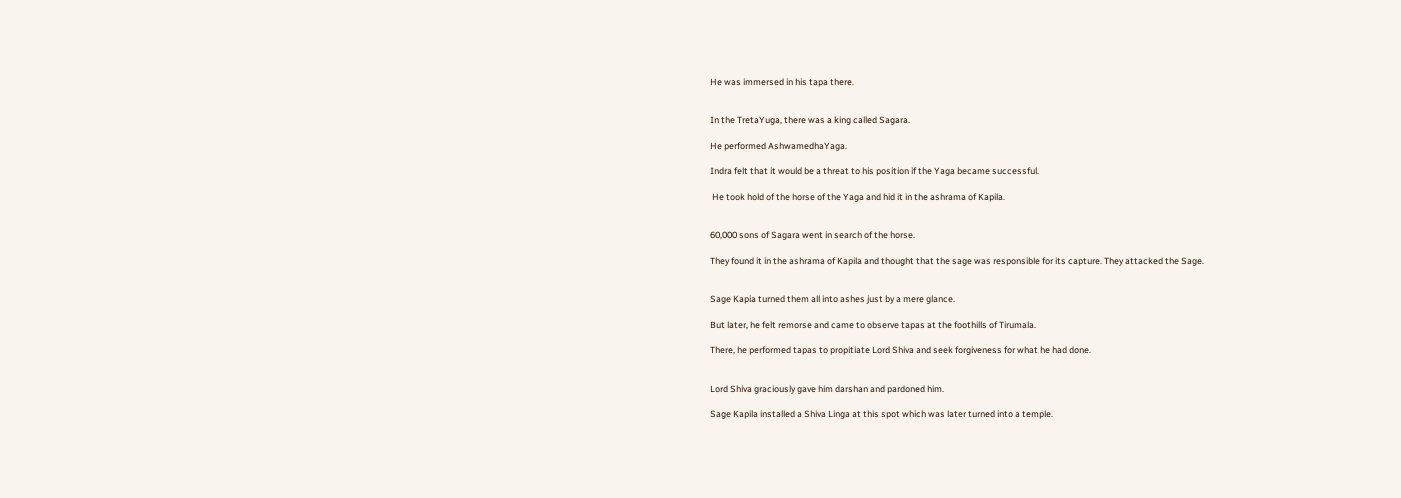He was immersed in his tapa there.


In the TretaYuga, there was a king called Sagara.

He performed AshwamedhaYaga.

Indra felt that it would be a threat to his position if the Yaga became successful.

 He took hold of the horse of the Yaga and hid it in the ashrama of Kapila.


60,000 sons of Sagara went in search of the horse.

They found it in the ashrama of Kapila and thought that the sage was responsible for its capture. They attacked the Sage.


Sage Kapia turned them all into ashes just by a mere glance.

But later, he felt remorse and came to observe tapas at the foothills of Tirumala.

There, he performed tapas to propitiate Lord Shiva and seek forgiveness for what he had done.


Lord Shiva graciously gave him darshan and pardoned him.

Sage Kapila installed a Shiva Linga at this spot which was later turned into a temple.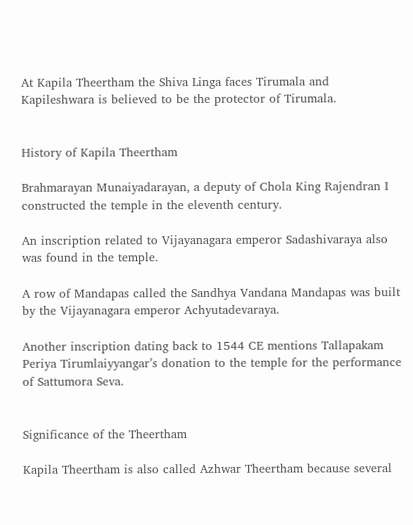At Kapila Theertham the Shiva Linga faces Tirumala and Kapileshwara is believed to be the protector of Tirumala.


History of Kapila Theertham

Brahmarayan Munaiyadarayan, a deputy of Chola King Rajendran I constructed the temple in the eleventh century.

An inscription related to Vijayanagara emperor Sadashivaraya also was found in the temple.

A row of Mandapas called the Sandhya Vandana Mandapas was built by the Vijayanagara emperor Achyutadevaraya.

Another inscription dating back to 1544 CE mentions Tallapakam Periya Tirumlaiyyangar’s donation to the temple for the performance of Sattumora Seva.


Significance of the Theertham

Kapila Theertham is also called Azhwar Theertham because several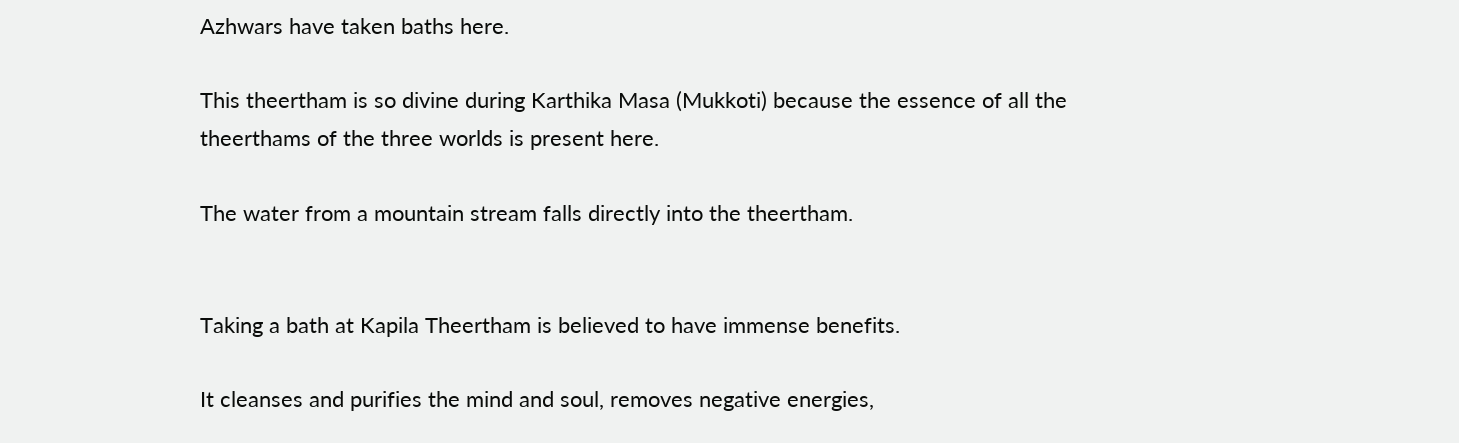Azhwars have taken baths here.

This theertham is so divine during Karthika Masa (Mukkoti) because the essence of all the theerthams of the three worlds is present here.

The water from a mountain stream falls directly into the theertham.


Taking a bath at Kapila Theertham is believed to have immense benefits.

It cleanses and purifies the mind and soul, removes negative energies,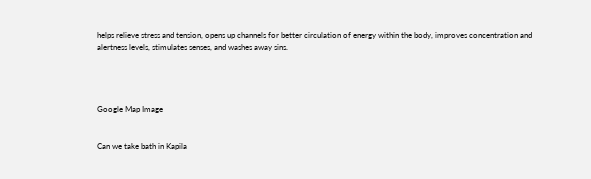helps relieve stress and tension, opens up channels for better circulation of energy within the body, improves concentration and alertness levels, stimulates senses, and washes away sins.




Google Map Image


Can we take bath in Kapila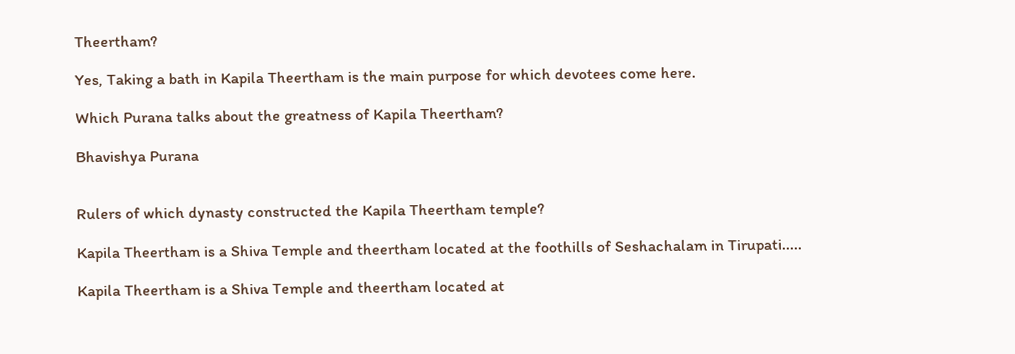Theertham?

Yes, Taking a bath in Kapila Theertham is the main purpose for which devotees come here.

Which Purana talks about the greatness of Kapila Theertham?

Bhavishya Purana


Rulers of which dynasty constructed the Kapila Theertham temple?

Kapila Theertham is a Shiva Temple and theertham located at the foothills of Seshachalam in Tirupati.....

Kapila Theertham is a Shiva Temple and theertham located at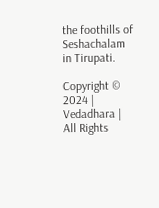the foothills of Seshachalam in Tirupati.

Copyright © 2024 | Vedadhara | All Rights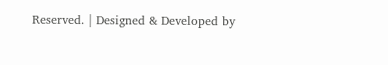Reserved. | Designed & Developed by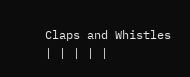Claps and Whistles
| | | | |